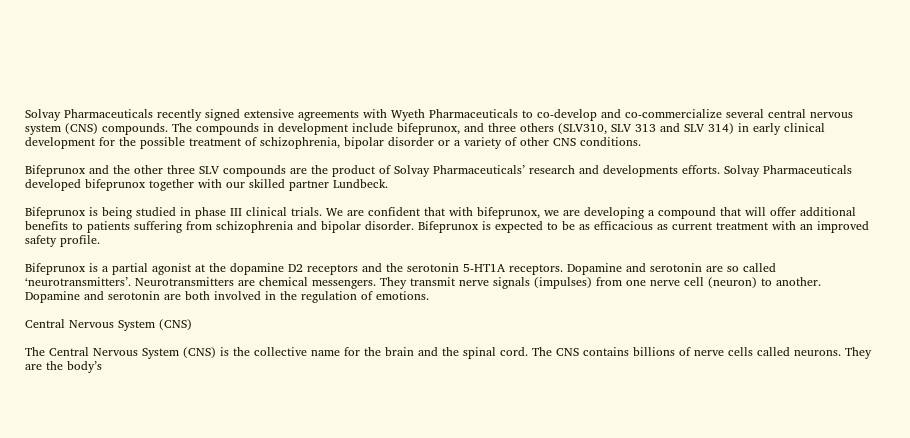Solvay Pharmaceuticals recently signed extensive agreements with Wyeth Pharmaceuticals to co-develop and co-commercialize several central nervous system (CNS) compounds. The compounds in development include bifeprunox, and three others (SLV310, SLV 313 and SLV 314) in early clinical development for the possible treatment of schizophrenia, bipolar disorder or a variety of other CNS conditions.

Bifeprunox and the other three SLV compounds are the product of Solvay Pharmaceuticals’ research and developments efforts. Solvay Pharmaceuticals developed bifeprunox together with our skilled partner Lundbeck.

Bifeprunox is being studied in phase III clinical trials. We are confident that with bifeprunox, we are developing a compound that will offer additional benefits to patients suffering from schizophrenia and bipolar disorder. Bifeprunox is expected to be as efficacious as current treatment with an improved safety profile.

Bifeprunox is a partial agonist at the dopamine D2 receptors and the serotonin 5-HT1A receptors. Dopamine and serotonin are so called ‘neurotransmitters’. Neurotransmitters are chemical messengers. They transmit nerve signals (impulses) from one nerve cell (neuron) to another. Dopamine and serotonin are both involved in the regulation of emotions.

Central Nervous System (CNS)

The Central Nervous System (CNS) is the collective name for the brain and the spinal cord. The CNS contains billions of nerve cells called neurons. They are the body’s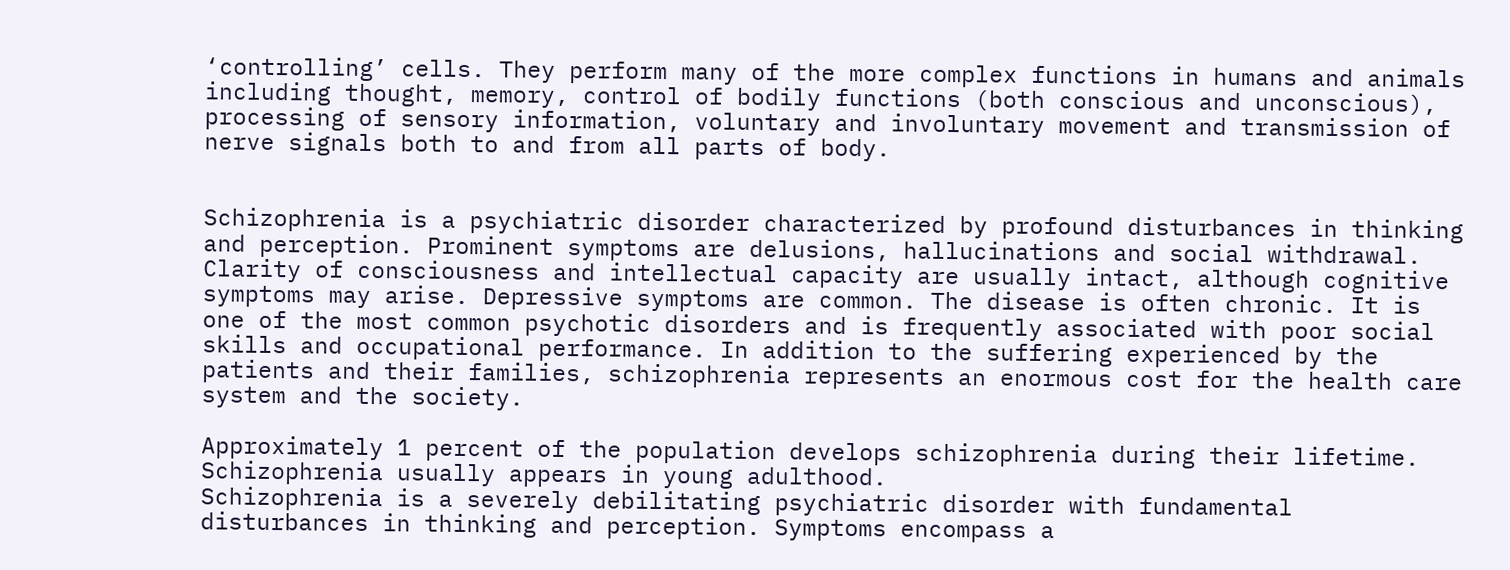‘controlling’ cells. They perform many of the more complex functions in humans and animals including thought, memory, control of bodily functions (both conscious and unconscious), processing of sensory information, voluntary and involuntary movement and transmission of nerve signals both to and from all parts of body.


Schizophrenia is a psychiatric disorder characterized by profound disturbances in thinking and perception. Prominent symptoms are delusions, hallucinations and social withdrawal. Clarity of consciousness and intellectual capacity are usually intact, although cognitive symptoms may arise. Depressive symptoms are common. The disease is often chronic. It is one of the most common psychotic disorders and is frequently associated with poor social skills and occupational performance. In addition to the suffering experienced by the patients and their families, schizophrenia represents an enormous cost for the health care system and the society.

Approximately 1 percent of the population develops schizophrenia during their lifetime. Schizophrenia usually appears in young adulthood.
Schizophrenia is a severely debilitating psychiatric disorder with fundamental disturbances in thinking and perception. Symptoms encompass a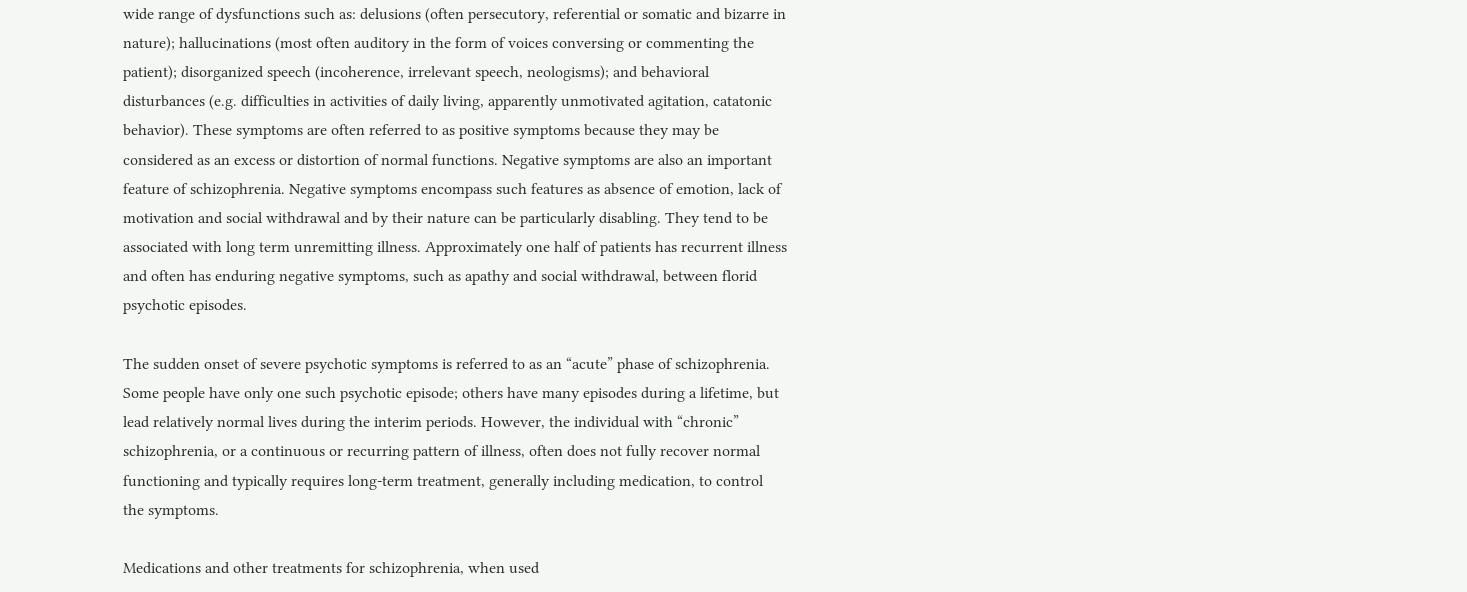wide range of dysfunctions such as: delusions (often persecutory, referential or somatic and bizarre in nature); hallucinations (most often auditory in the form of voices conversing or commenting the patient); disorganized speech (incoherence, irrelevant speech, neologisms); and behavioral disturbances (e.g. difficulties in activities of daily living, apparently unmotivated agitation, catatonic behavior). These symptoms are often referred to as positive symptoms because they may be considered as an excess or distortion of normal functions. Negative symptoms are also an important feature of schizophrenia. Negative symptoms encompass such features as absence of emotion, lack of motivation and social withdrawal and by their nature can be particularly disabling. They tend to be associated with long term unremitting illness. Approximately one half of patients has recurrent illness and often has enduring negative symptoms, such as apathy and social withdrawal, between florid psychotic episodes.

The sudden onset of severe psychotic symptoms is referred to as an “acute” phase of schizophrenia. Some people have only one such psychotic episode; others have many episodes during a lifetime, but lead relatively normal lives during the interim periods. However, the individual with “chronic” schizophrenia, or a continuous or recurring pattern of illness, often does not fully recover normal functioning and typically requires long-term treatment, generally including medication, to control the symptoms.

Medications and other treatments for schizophrenia, when used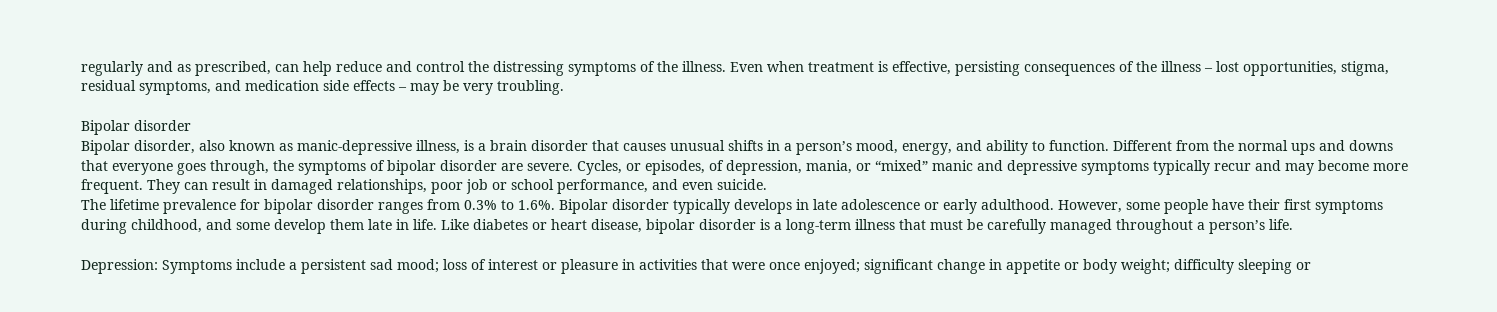regularly and as prescribed, can help reduce and control the distressing symptoms of the illness. Even when treatment is effective, persisting consequences of the illness – lost opportunities, stigma, residual symptoms, and medication side effects – may be very troubling.

Bipolar disorder
Bipolar disorder, also known as manic-depressive illness, is a brain disorder that causes unusual shifts in a person’s mood, energy, and ability to function. Different from the normal ups and downs that everyone goes through, the symptoms of bipolar disorder are severe. Cycles, or episodes, of depression, mania, or “mixed” manic and depressive symptoms typically recur and may become more frequent. They can result in damaged relationships, poor job or school performance, and even suicide.
The lifetime prevalence for bipolar disorder ranges from 0.3% to 1.6%. Bipolar disorder typically develops in late adolescence or early adulthood. However, some people have their first symptoms during childhood, and some develop them late in life. Like diabetes or heart disease, bipolar disorder is a long-term illness that must be carefully managed throughout a person’s life.

Depression: Symptoms include a persistent sad mood; loss of interest or pleasure in activities that were once enjoyed; significant change in appetite or body weight; difficulty sleeping or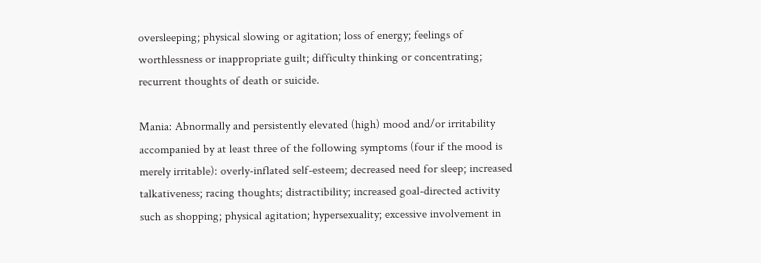oversleeping; physical slowing or agitation; loss of energy; feelings of worthlessness or inappropriate guilt; difficulty thinking or concentrating; recurrent thoughts of death or suicide.

Mania: Abnormally and persistently elevated (high) mood and/or irritability accompanied by at least three of the following symptoms (four if the mood is merely irritable): overly-inflated self-esteem; decreased need for sleep; increased talkativeness; racing thoughts; distractibility; increased goal-directed activity such as shopping; physical agitation; hypersexuality; excessive involvement in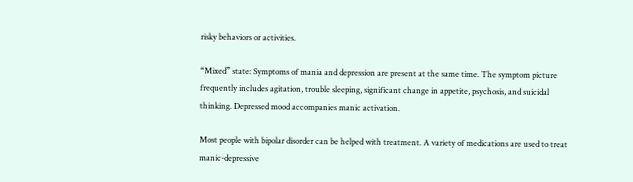risky behaviors or activities.

“Mixed” state: Symptoms of mania and depression are present at the same time. The symptom picture frequently includes agitation, trouble sleeping, significant change in appetite, psychosis, and suicidal thinking. Depressed mood accompanies manic activation.

Most people with bipolar disorder can be helped with treatment. A variety of medications are used to treat manic-depressive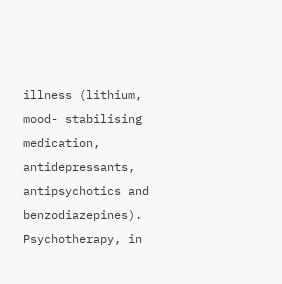illness (lithium, mood- stabilising medication, antidepressants, antipsychotics and benzodiazepines). Psychotherapy, in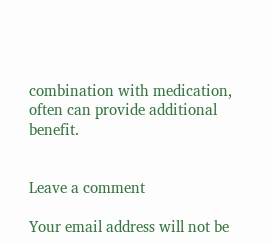combination with medication, often can provide additional benefit.


Leave a comment

Your email address will not be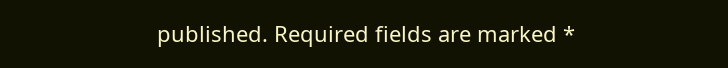published. Required fields are marked *